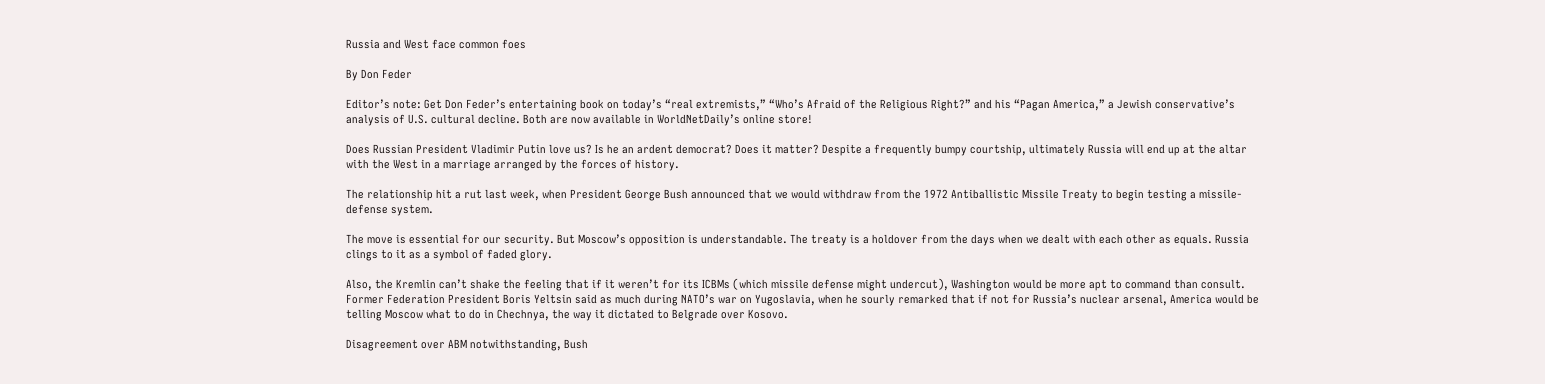Russia and West face common foes

By Don Feder

Editor’s note: Get Don Feder’s entertaining book on today’s “real extremists,” “Who’s Afraid of the Religious Right?” and his “Pagan America,” a Jewish conservative’s analysis of U.S. cultural decline. Both are now available in WorldNetDaily’s online store!

Does Russian President Vladimir Putin love us? Is he an ardent democrat? Does it matter? Despite a frequently bumpy courtship, ultimately Russia will end up at the altar with the West in a marriage arranged by the forces of history.

The relationship hit a rut last week, when President George Bush announced that we would withdraw from the 1972 Antiballistic Missile Treaty to begin testing a missile-defense system.

The move is essential for our security. But Moscow’s opposition is understandable. The treaty is a holdover from the days when we dealt with each other as equals. Russia clings to it as a symbol of faded glory.

Also, the Kremlin can’t shake the feeling that if it weren’t for its ICBMs (which missile defense might undercut), Washington would be more apt to command than consult. Former Federation President Boris Yeltsin said as much during NATO’s war on Yugoslavia, when he sourly remarked that if not for Russia’s nuclear arsenal, America would be telling Moscow what to do in Chechnya, the way it dictated to Belgrade over Kosovo.

Disagreement over ABM notwithstanding, Bush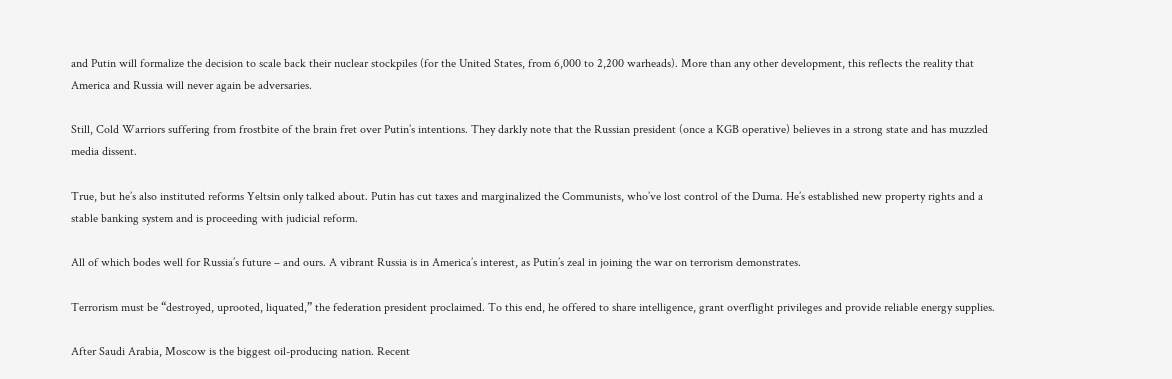and Putin will formalize the decision to scale back their nuclear stockpiles (for the United States, from 6,000 to 2,200 warheads). More than any other development, this reflects the reality that America and Russia will never again be adversaries.

Still, Cold Warriors suffering from frostbite of the brain fret over Putin’s intentions. They darkly note that the Russian president (once a KGB operative) believes in a strong state and has muzzled media dissent.

True, but he’s also instituted reforms Yeltsin only talked about. Putin has cut taxes and marginalized the Communists, who’ve lost control of the Duma. He’s established new property rights and a stable banking system and is proceeding with judicial reform.

All of which bodes well for Russia’s future – and ours. A vibrant Russia is in America’s interest, as Putin’s zeal in joining the war on terrorism demonstrates.

Terrorism must be “destroyed, uprooted, liquated,” the federation president proclaimed. To this end, he offered to share intelligence, grant overflight privileges and provide reliable energy supplies.

After Saudi Arabia, Moscow is the biggest oil-producing nation. Recent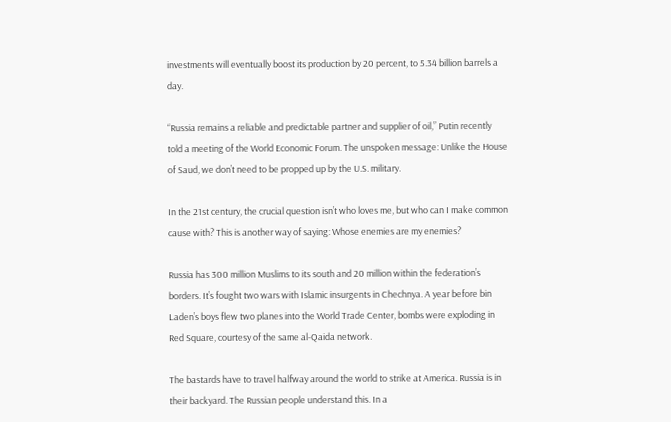investments will eventually boost its production by 20 percent, to 5.34 billion barrels a day.

“Russia remains a reliable and predictable partner and supplier of oil,” Putin recently told a meeting of the World Economic Forum. The unspoken message: Unlike the House of Saud, we don’t need to be propped up by the U.S. military.

In the 21st century, the crucial question isn’t who loves me, but who can I make common cause with? This is another way of saying: Whose enemies are my enemies?

Russia has 300 million Muslims to its south and 20 million within the federation’s borders. It’s fought two wars with Islamic insurgents in Chechnya. A year before bin Laden’s boys flew two planes into the World Trade Center, bombs were exploding in Red Square, courtesy of the same al-Qaida network.

The bastards have to travel halfway around the world to strike at America. Russia is in their backyard. The Russian people understand this. In a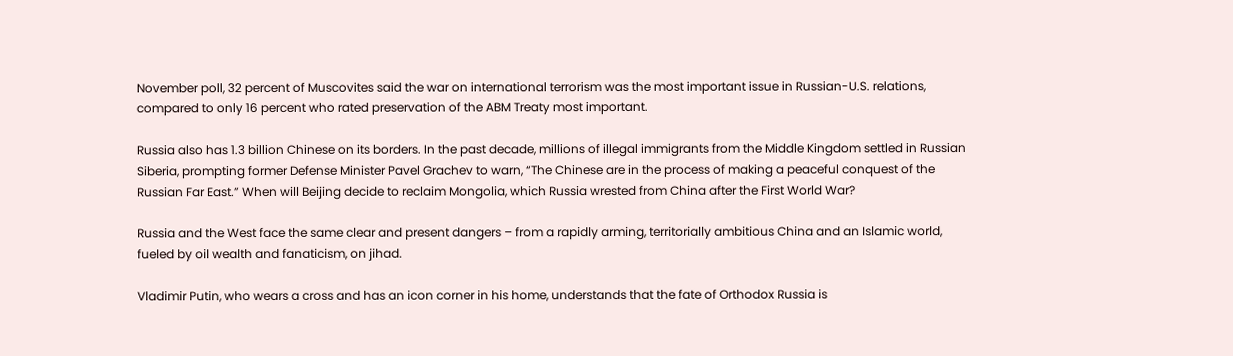November poll, 32 percent of Muscovites said the war on international terrorism was the most important issue in Russian-U.S. relations, compared to only 16 percent who rated preservation of the ABM Treaty most important.

Russia also has 1.3 billion Chinese on its borders. In the past decade, millions of illegal immigrants from the Middle Kingdom settled in Russian Siberia, prompting former Defense Minister Pavel Grachev to warn, “The Chinese are in the process of making a peaceful conquest of the Russian Far East.” When will Beijing decide to reclaim Mongolia, which Russia wrested from China after the First World War?

Russia and the West face the same clear and present dangers – from a rapidly arming, territorially ambitious China and an Islamic world, fueled by oil wealth and fanaticism, on jihad.

Vladimir Putin, who wears a cross and has an icon corner in his home, understands that the fate of Orthodox Russia is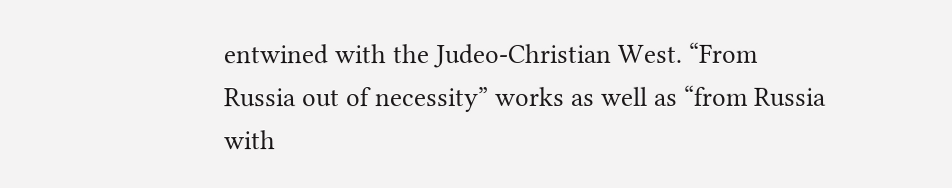entwined with the Judeo-Christian West. “From Russia out of necessity” works as well as “from Russia with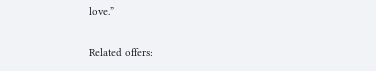love.”

Related offers: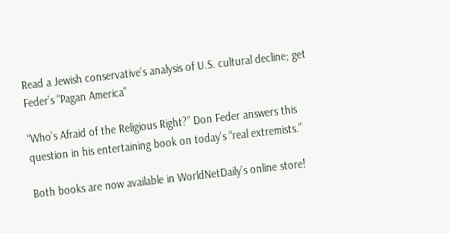Read a Jewish conservative’s analysis of U.S. cultural decline; get Feder’s “Pagan America”

“Who’s Afraid of the Religious Right?” Don Feder answers this question in his entertaining book on today’s “real extremists.”

Both books are now available in WorldNetDaily’s online store!